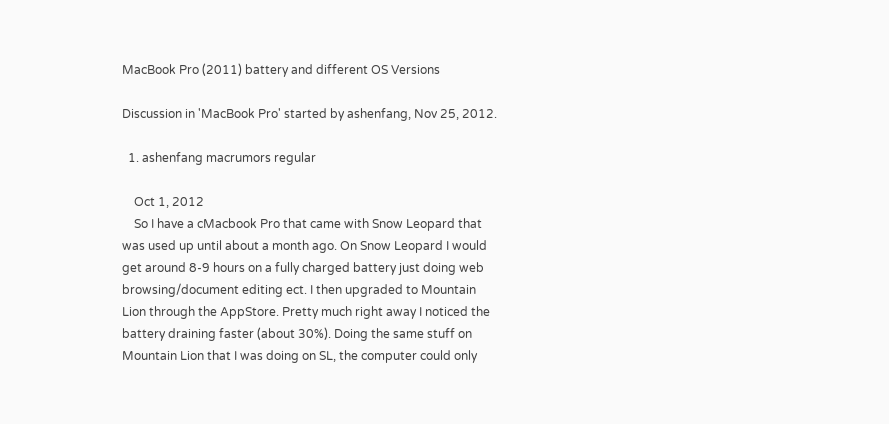MacBook Pro (2011) battery and different OS Versions

Discussion in 'MacBook Pro' started by ashenfang, Nov 25, 2012.

  1. ashenfang macrumors regular

    Oct 1, 2012
    So I have a cMacbook Pro that came with Snow Leopard that was used up until about a month ago. On Snow Leopard I would get around 8-9 hours on a fully charged battery just doing web browsing/document editing ect. I then upgraded to Mountain Lion through the AppStore. Pretty much right away I noticed the battery draining faster (about 30%). Doing the same stuff on Mountain Lion that I was doing on SL, the computer could only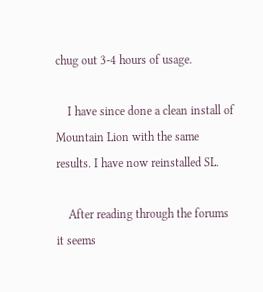chug out 3-4 hours of usage.

    I have since done a clean install of Mountain Lion with the same results. I have now reinstalled SL.

    After reading through the forums it seems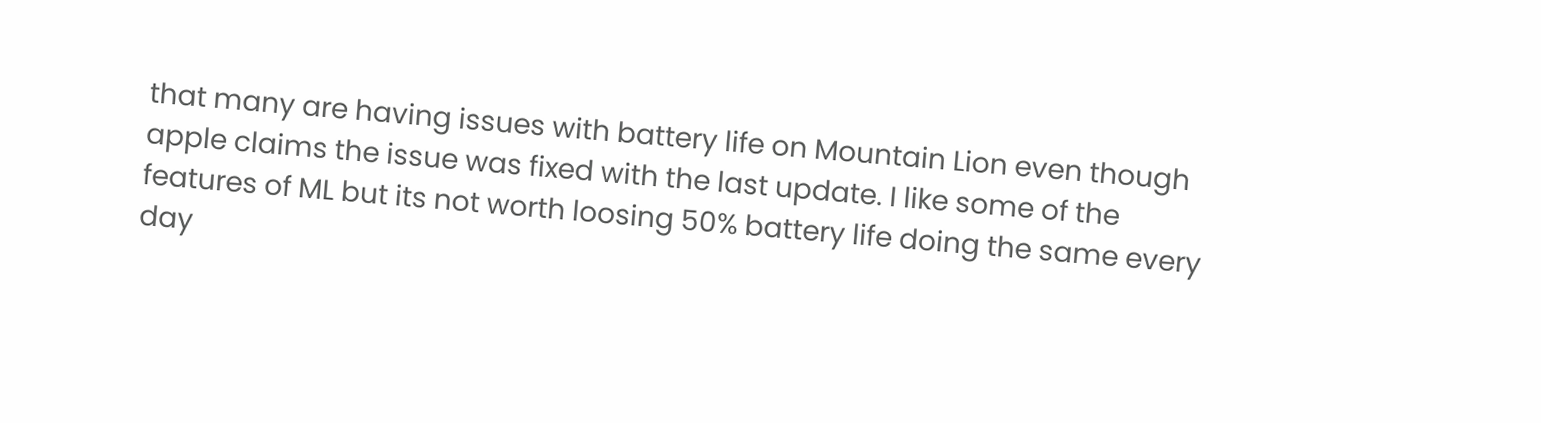that many are having issues with battery life on Mountain Lion even though apple claims the issue was fixed with the last update. I like some of the features of ML but its not worth loosing 50% battery life doing the same every day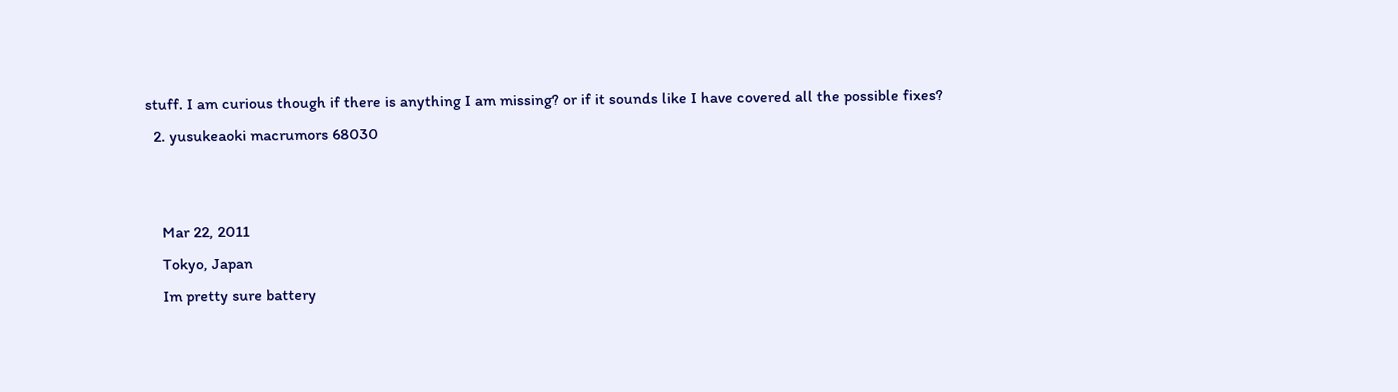stuff. I am curious though if there is anything I am missing? or if it sounds like I have covered all the possible fixes?
  2. yusukeaoki macrumors 68030


    Mar 22, 2011
    Tokyo, Japan
    Im pretty sure battery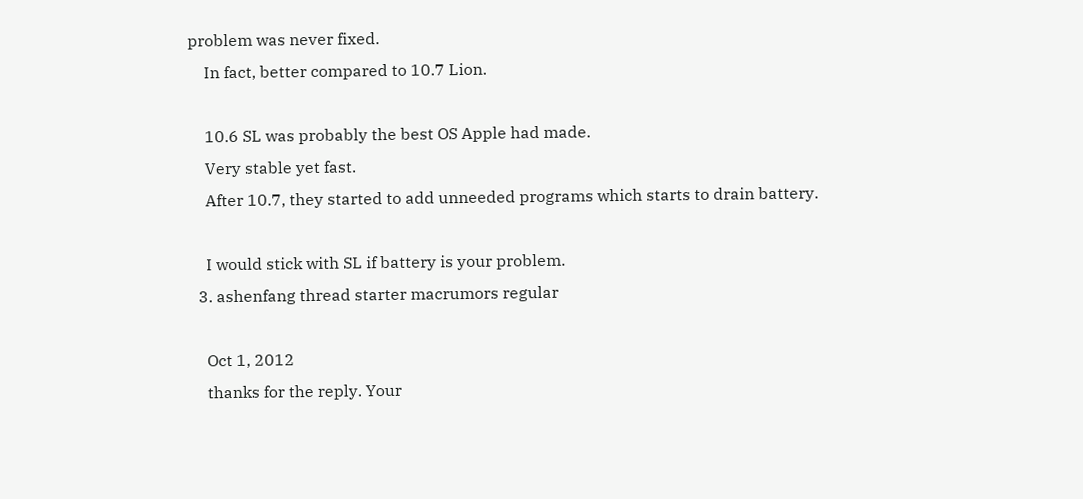problem was never fixed.
    In fact, better compared to 10.7 Lion.

    10.6 SL was probably the best OS Apple had made.
    Very stable yet fast.
    After 10.7, they started to add unneeded programs which starts to drain battery.

    I would stick with SL if battery is your problem.
  3. ashenfang thread starter macrumors regular

    Oct 1, 2012
    thanks for the reply. Your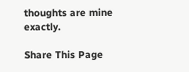thoughts are mine exactly.

Share This Page